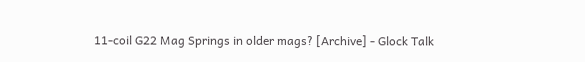11-coil G22 Mag Springs in older mags? [Archive] - Glock Talk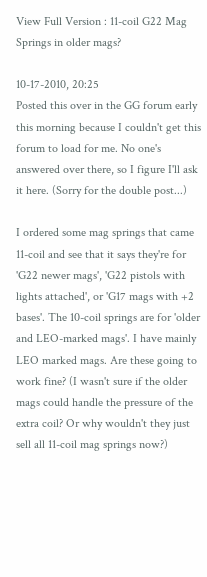View Full Version : 11-coil G22 Mag Springs in older mags?

10-17-2010, 20:25
Posted this over in the GG forum early this morning because I couldn't get this forum to load for me. No one's answered over there, so I figure I'll ask it here. (Sorry for the double post...)

I ordered some mag springs that came 11-coil and see that it says they're for 'G22 newer mags', 'G22 pistols with lights attached', or 'G17 mags with +2 bases'. The 10-coil springs are for 'older and LEO-marked mags'. I have mainly LEO marked mags. Are these going to work fine? (I wasn't sure if the older mags could handle the pressure of the extra coil? Or why wouldn't they just sell all 11-coil mag springs now?)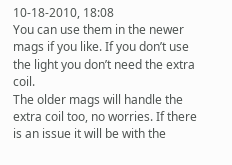10-18-2010, 18:08
You can use them in the newer mags if you like. If you don’t use the light you don’t need the extra coil.
The older mags will handle the extra coil too, no worries. If there is an issue it will be with the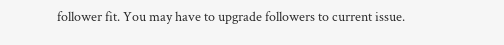follower fit. You may have to upgrade followers to current issue.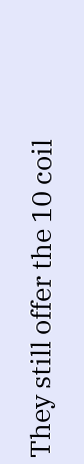They still offer the 10 coil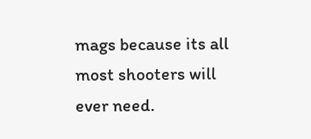mags because its all most shooters will ever need.